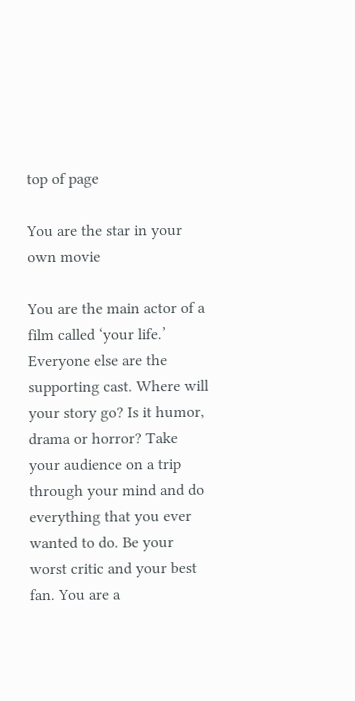top of page

You are the star in your own movie

You are the main actor of a film called ‘your life.’ Everyone else are the supporting cast. Where will your story go? Is it humor, drama or horror? Take your audience on a trip through your mind and do everything that you ever wanted to do. Be your worst critic and your best fan. You are a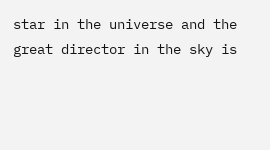star in the universe and the great director in the sky is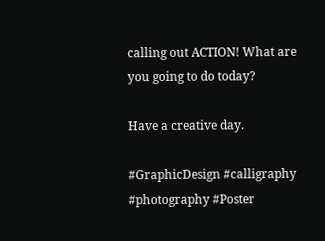calling out ACTION! What are you going to do today?

Have a creative day.

#GraphicDesign #calligraphy #photography #Poster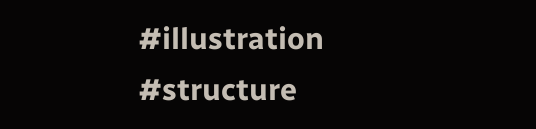#illustration #structure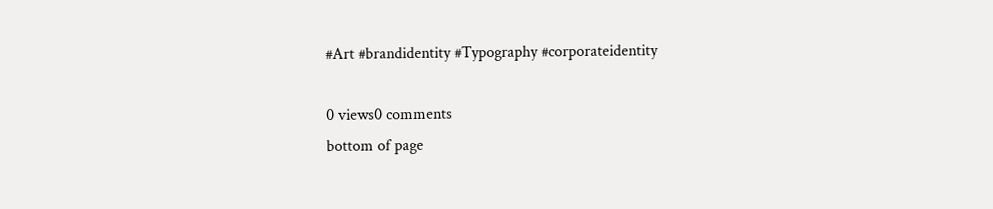#Art #brandidentity #Typography #corporateidentity

0 views0 comments
bottom of page